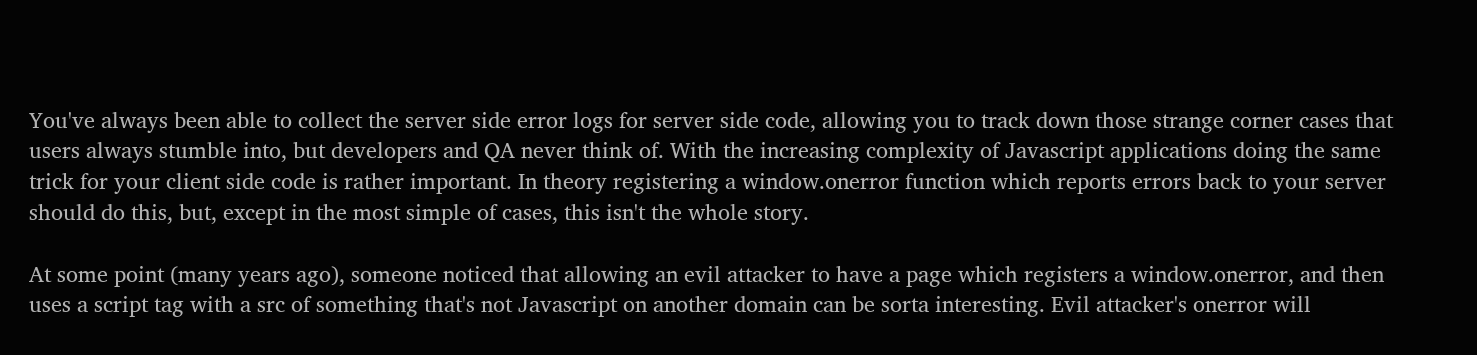You've always been able to collect the server side error logs for server side code, allowing you to track down those strange corner cases that users always stumble into, but developers and QA never think of. With the increasing complexity of Javascript applications doing the same trick for your client side code is rather important. In theory registering a window.onerror function which reports errors back to your server should do this, but, except in the most simple of cases, this isn't the whole story.

At some point (many years ago), someone noticed that allowing an evil attacker to have a page which registers a window.onerror, and then uses a script tag with a src of something that's not Javascript on another domain can be sorta interesting. Evil attacker's onerror will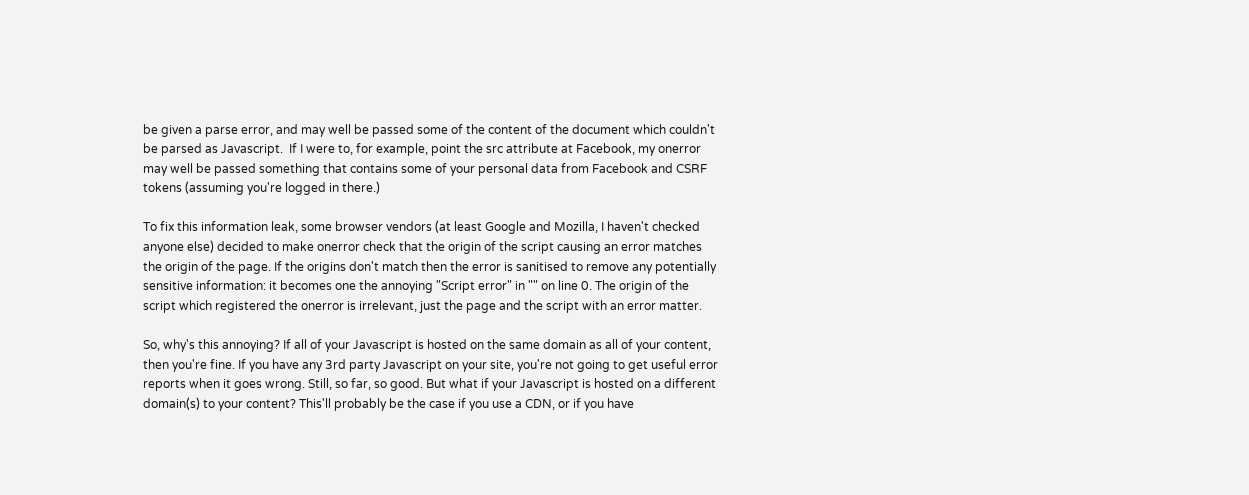be given a parse error, and may well be passed some of the content of the document which couldn't be parsed as Javascript.  If I were to, for example, point the src attribute at Facebook, my onerror may well be passed something that contains some of your personal data from Facebook and CSRF tokens (assuming you're logged in there.)

To fix this information leak, some browser vendors (at least Google and Mozilla, I haven't checked anyone else) decided to make onerror check that the origin of the script causing an error matches the origin of the page. If the origins don't match then the error is sanitised to remove any potentially sensitive information: it becomes one the annoying "Script error" in "" on line 0. The origin of the script which registered the onerror is irrelevant, just the page and the script with an error matter.

So, why's this annoying? If all of your Javascript is hosted on the same domain as all of your content, then you're fine. If you have any 3rd party Javascript on your site, you're not going to get useful error reports when it goes wrong. Still, so far, so good. But what if your Javascript is hosted on a different domain(s) to your content? This'll probably be the case if you use a CDN, or if you have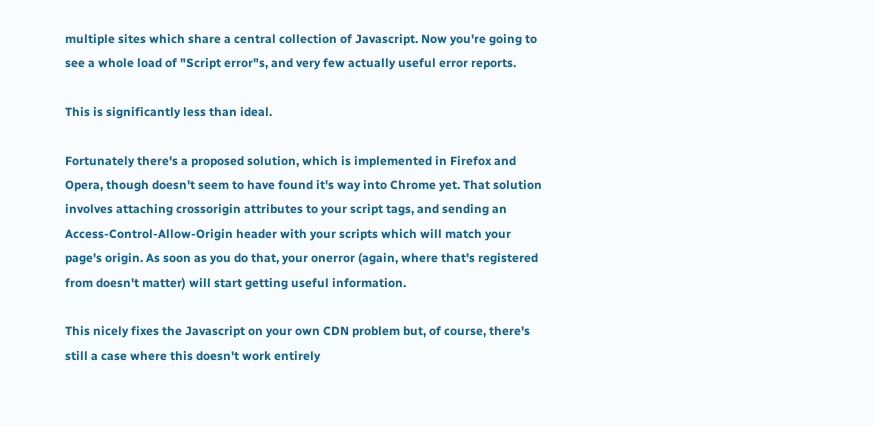multiple sites which share a central collection of Javascript. Now you're going to see a whole load of "Script error"s, and very few actually useful error reports.

This is significantly less than ideal.

Fortunately there's a proposed solution, which is implemented in Firefox and Opera, though doesn't seem to have found it's way into Chrome yet. That solution involves attaching crossorigin attributes to your script tags, and sending an Access-Control-Allow-Origin header with your scripts which will match your page's origin. As soon as you do that, your onerror (again, where that's registered from doesn't matter) will start getting useful information.

This nicely fixes the Javascript on your own CDN problem but, of course, there's still a case where this doesn't work entirely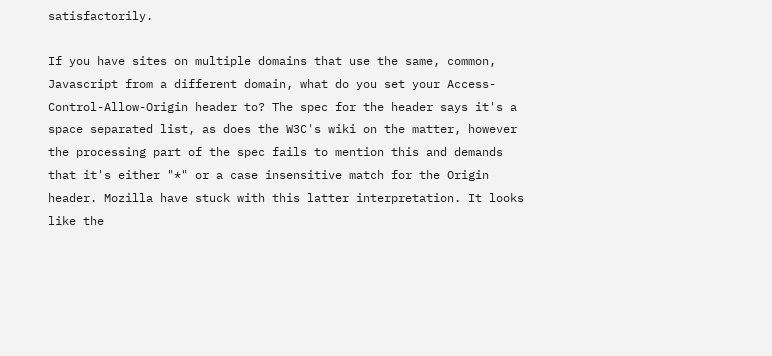satisfactorily.

If you have sites on multiple domains that use the same, common, Javascript from a different domain, what do you set your Access-Control-Allow-Origin header to? The spec for the header says it's a space separated list, as does the W3C's wiki on the matter, however the processing part of the spec fails to mention this and demands that it's either "*" or a case insensitive match for the Origin header. Mozilla have stuck with this latter interpretation. It looks like the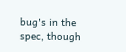bug's in the spec, though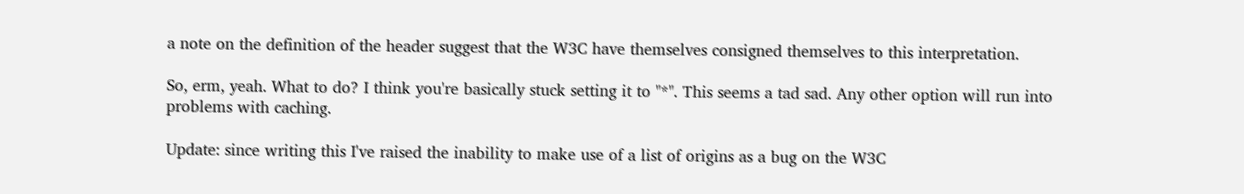a note on the definition of the header suggest that the W3C have themselves consigned themselves to this interpretation.

So, erm, yeah. What to do? I think you're basically stuck setting it to "*". This seems a tad sad. Any other option will run into problems with caching.

Update: since writing this I've raised the inability to make use of a list of origins as a bug on the W3C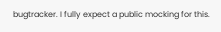bugtracker. I fully expect a public mocking for this.